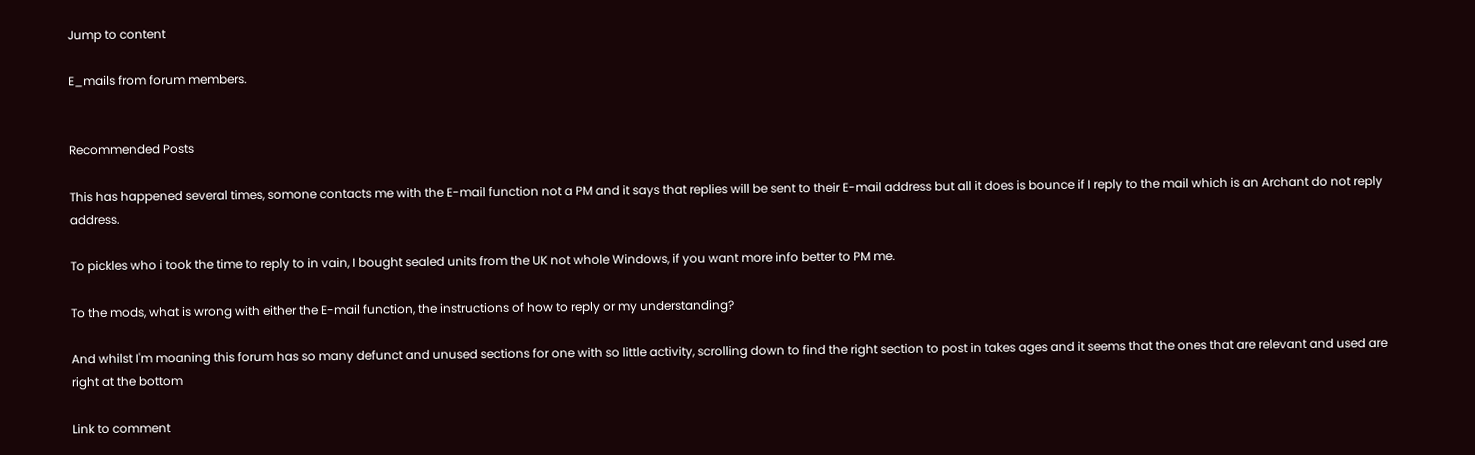Jump to content

E_mails from forum members.


Recommended Posts

This has happened several times, somone contacts me with the E-mail function not a PM and it says that replies will be sent to their E-mail address but all it does is bounce if I reply to the mail which is an Archant do not reply address.

To pickles who i took the time to reply to in vain, I bought sealed units from the UK not whole Windows, if you want more info better to PM me.

To the mods, what is wrong with either the E-mail function, the instructions of how to reply or my understanding?

And whilst I'm moaning this forum has so many defunct and unused sections for one with so little activity, scrolling down to find the right section to post in takes ages and it seems that the ones that are relevant and used are right at the bottom

Link to comment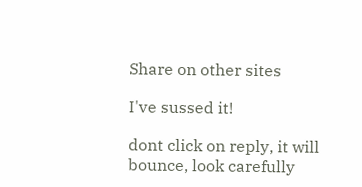Share on other sites

I've sussed it!

dont click on reply, it will bounce, look carefully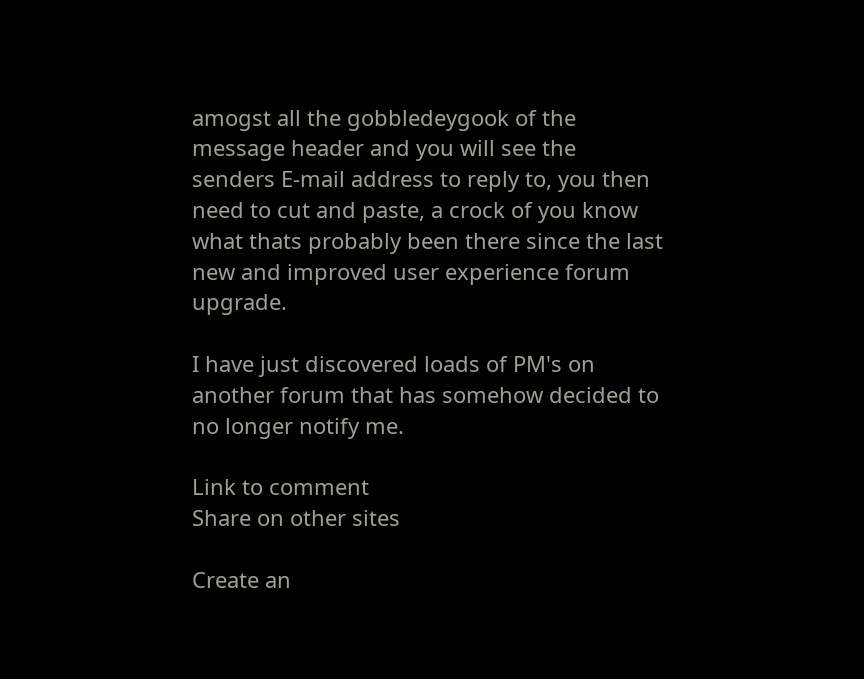amogst all the gobbledeygook of the message header and you will see the senders E-mail address to reply to, you then need to cut and paste, a crock of you know what thats probably been there since the last new and improved user experience forum upgrade.

I have just discovered loads of PM's on another forum that has somehow decided to no longer notify me.

Link to comment
Share on other sites

Create an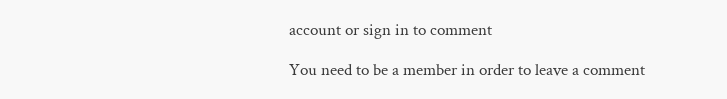account or sign in to comment

You need to be a member in order to leave a comment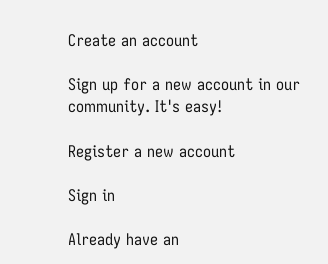Create an account

Sign up for a new account in our community. It's easy!

Register a new account

Sign in

Already have an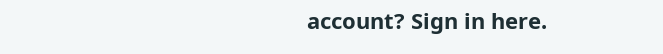account? Sign in here.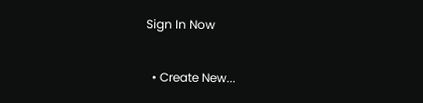Sign In Now

  • Create New...